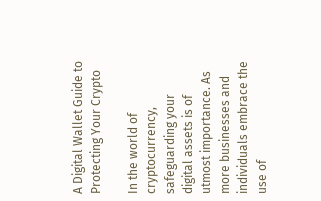A Digital Wallet Guide to Protecting Your Crypto

In the world of cryptocurrency, safeguarding your digital assets is of utmost importance. As more businesses and individuals embrace the use of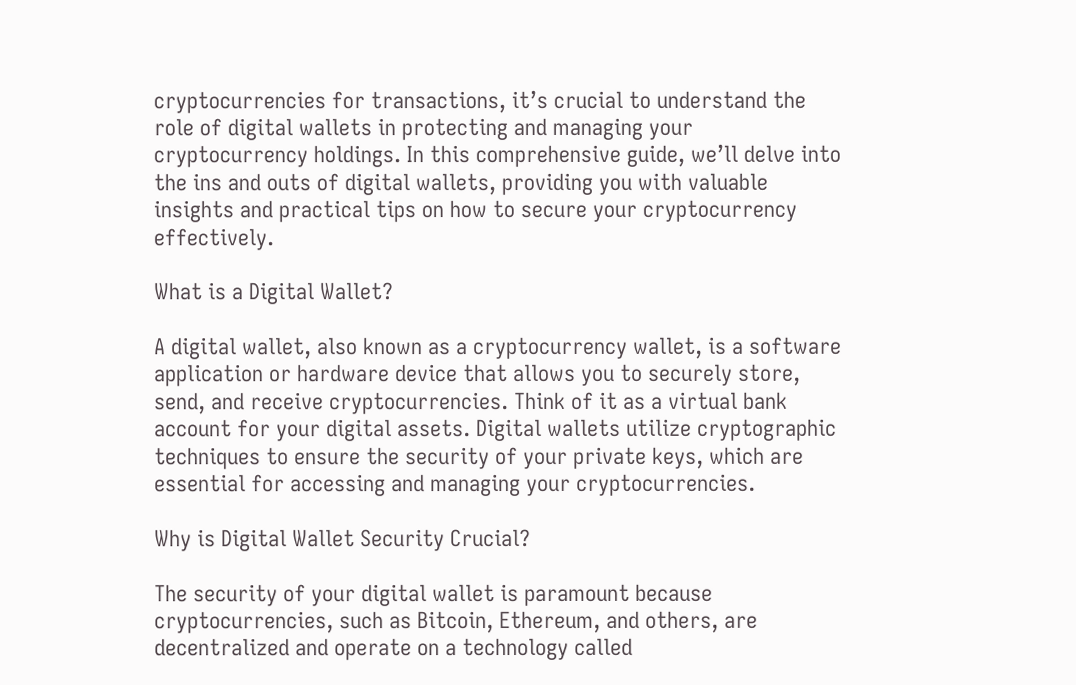cryptocurrencies for transactions, it’s crucial to understand the role of digital wallets in protecting and managing your cryptocurrency holdings. In this comprehensive guide, we’ll delve into the ins and outs of digital wallets, providing you with valuable insights and practical tips on how to secure your cryptocurrency effectively.

What is a Digital Wallet?

A digital wallet, also known as a cryptocurrency wallet, is a software application or hardware device that allows you to securely store, send, and receive cryptocurrencies. Think of it as a virtual bank account for your digital assets. Digital wallets utilize cryptographic techniques to ensure the security of your private keys, which are essential for accessing and managing your cryptocurrencies.

Why is Digital Wallet Security Crucial?

The security of your digital wallet is paramount because cryptocurrencies, such as Bitcoin, Ethereum, and others, are decentralized and operate on a technology called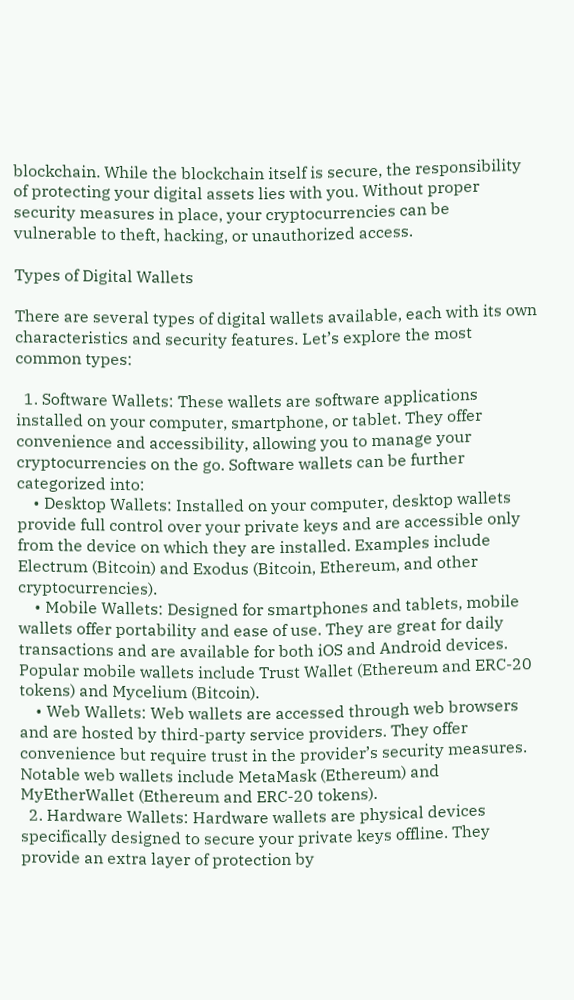blockchain. While the blockchain itself is secure, the responsibility of protecting your digital assets lies with you. Without proper security measures in place, your cryptocurrencies can be vulnerable to theft, hacking, or unauthorized access.

Types of Digital Wallets

There are several types of digital wallets available, each with its own characteristics and security features. Let’s explore the most common types:

  1. Software Wallets: These wallets are software applications installed on your computer, smartphone, or tablet. They offer convenience and accessibility, allowing you to manage your cryptocurrencies on the go. Software wallets can be further categorized into:
    • Desktop Wallets: Installed on your computer, desktop wallets provide full control over your private keys and are accessible only from the device on which they are installed. Examples include Electrum (Bitcoin) and Exodus (Bitcoin, Ethereum, and other cryptocurrencies).
    • Mobile Wallets: Designed for smartphones and tablets, mobile wallets offer portability and ease of use. They are great for daily transactions and are available for both iOS and Android devices. Popular mobile wallets include Trust Wallet (Ethereum and ERC-20 tokens) and Mycelium (Bitcoin).
    • Web Wallets: Web wallets are accessed through web browsers and are hosted by third-party service providers. They offer convenience but require trust in the provider’s security measures. Notable web wallets include MetaMask (Ethereum) and MyEtherWallet (Ethereum and ERC-20 tokens).
  2. Hardware Wallets: Hardware wallets are physical devices specifically designed to secure your private keys offline. They provide an extra layer of protection by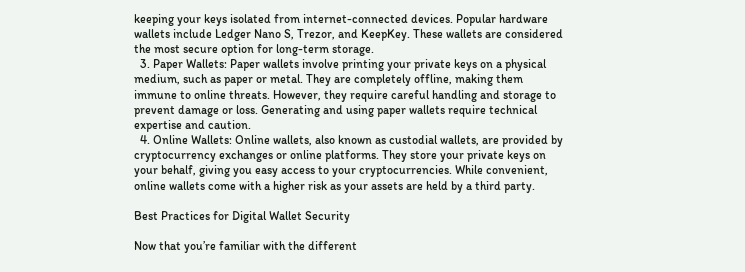keeping your keys isolated from internet-connected devices. Popular hardware wallets include Ledger Nano S, Trezor, and KeepKey. These wallets are considered the most secure option for long-term storage.
  3. Paper Wallets: Paper wallets involve printing your private keys on a physical medium, such as paper or metal. They are completely offline, making them immune to online threats. However, they require careful handling and storage to prevent damage or loss. Generating and using paper wallets require technical expertise and caution.
  4. Online Wallets: Online wallets, also known as custodial wallets, are provided by cryptocurrency exchanges or online platforms. They store your private keys on your behalf, giving you easy access to your cryptocurrencies. While convenient, online wallets come with a higher risk as your assets are held by a third party.

Best Practices for Digital Wallet Security

Now that you’re familiar with the different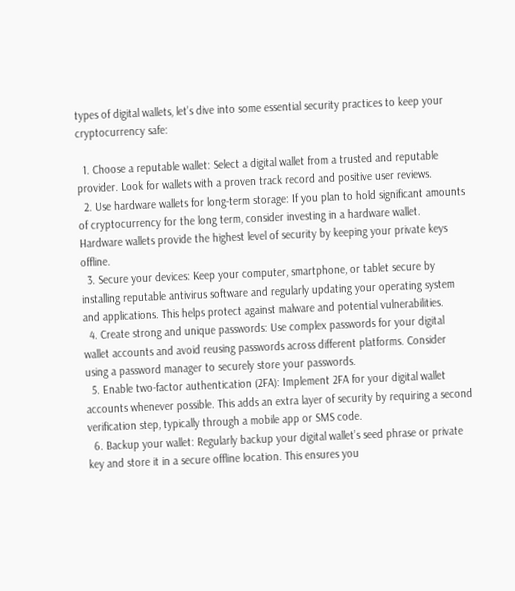types of digital wallets, let’s dive into some essential security practices to keep your cryptocurrency safe:

  1. Choose a reputable wallet: Select a digital wallet from a trusted and reputable provider. Look for wallets with a proven track record and positive user reviews.
  2. Use hardware wallets for long-term storage: If you plan to hold significant amounts of cryptocurrency for the long term, consider investing in a hardware wallet. Hardware wallets provide the highest level of security by keeping your private keys offline.
  3. Secure your devices: Keep your computer, smartphone, or tablet secure by installing reputable antivirus software and regularly updating your operating system and applications. This helps protect against malware and potential vulnerabilities.
  4. Create strong and unique passwords: Use complex passwords for your digital wallet accounts and avoid reusing passwords across different platforms. Consider using a password manager to securely store your passwords.
  5. Enable two-factor authentication (2FA): Implement 2FA for your digital wallet accounts whenever possible. This adds an extra layer of security by requiring a second verification step, typically through a mobile app or SMS code.
  6. Backup your wallet: Regularly backup your digital wallet’s seed phrase or private key and store it in a secure offline location. This ensures you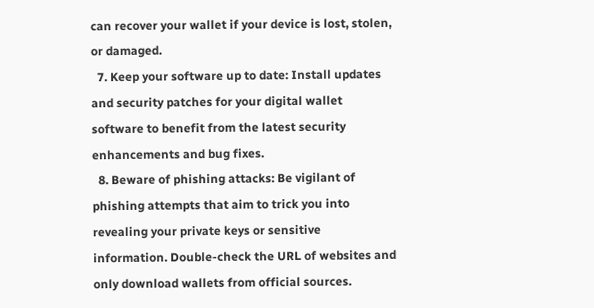can recover your wallet if your device is lost, stolen, or damaged.
  7. Keep your software up to date: Install updates and security patches for your digital wallet software to benefit from the latest security enhancements and bug fixes.
  8. Beware of phishing attacks: Be vigilant of phishing attempts that aim to trick you into revealing your private keys or sensitive information. Double-check the URL of websites and only download wallets from official sources.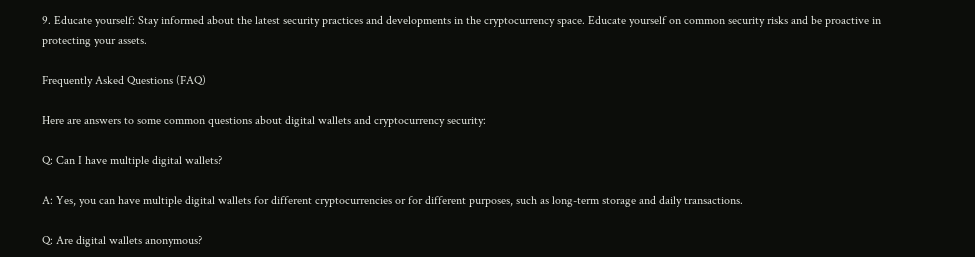9. Educate yourself: Stay informed about the latest security practices and developments in the cryptocurrency space. Educate yourself on common security risks and be proactive in protecting your assets.

Frequently Asked Questions (FAQ)

Here are answers to some common questions about digital wallets and cryptocurrency security:

Q: Can I have multiple digital wallets?

A: Yes, you can have multiple digital wallets for different cryptocurrencies or for different purposes, such as long-term storage and daily transactions.

Q: Are digital wallets anonymous?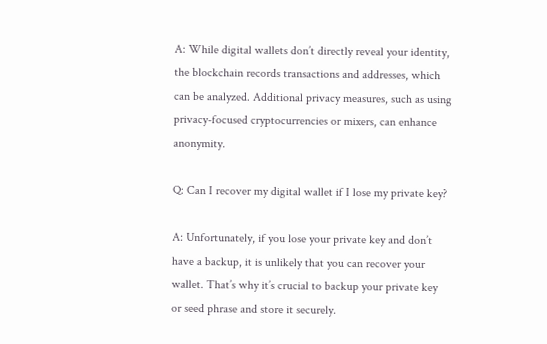A: While digital wallets don’t directly reveal your identity, the blockchain records transactions and addresses, which can be analyzed. Additional privacy measures, such as using privacy-focused cryptocurrencies or mixers, can enhance anonymity.

Q: Can I recover my digital wallet if I lose my private key?

A: Unfortunately, if you lose your private key and don’t have a backup, it is unlikely that you can recover your wallet. That’s why it’s crucial to backup your private key or seed phrase and store it securely.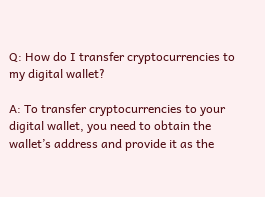Q: How do I transfer cryptocurrencies to my digital wallet?

A: To transfer cryptocurrencies to your digital wallet, you need to obtain the wallet’s address and provide it as the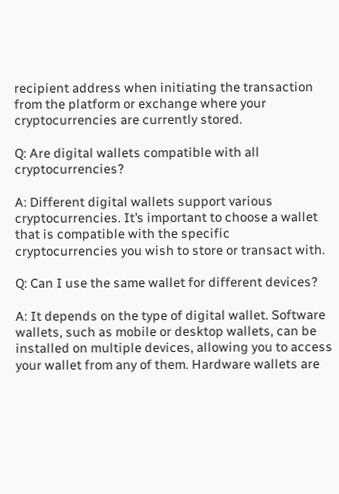recipient address when initiating the transaction from the platform or exchange where your cryptocurrencies are currently stored.

Q: Are digital wallets compatible with all cryptocurrencies?

A: Different digital wallets support various cryptocurrencies. It’s important to choose a wallet that is compatible with the specific cryptocurrencies you wish to store or transact with.

Q: Can I use the same wallet for different devices?

A: It depends on the type of digital wallet. Software wallets, such as mobile or desktop wallets, can be installed on multiple devices, allowing you to access your wallet from any of them. Hardware wallets are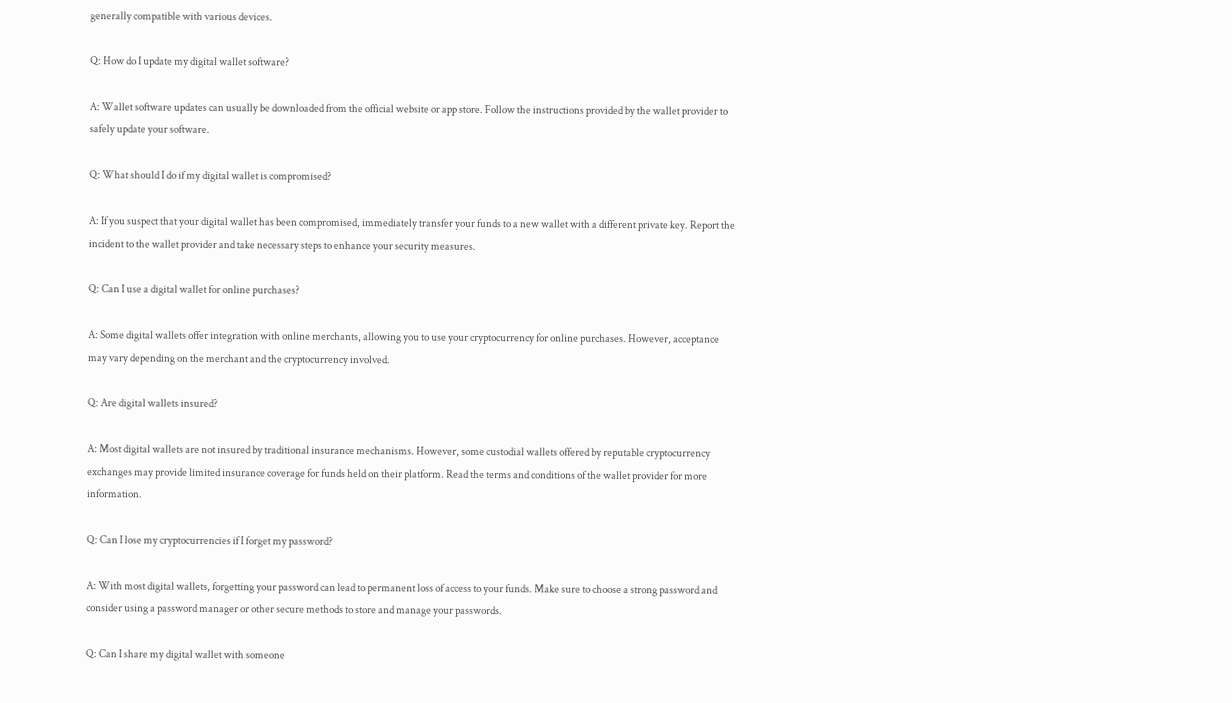generally compatible with various devices.

Q: How do I update my digital wallet software?

A: Wallet software updates can usually be downloaded from the official website or app store. Follow the instructions provided by the wallet provider to safely update your software.

Q: What should I do if my digital wallet is compromised?

A: If you suspect that your digital wallet has been compromised, immediately transfer your funds to a new wallet with a different private key. Report the incident to the wallet provider and take necessary steps to enhance your security measures.

Q: Can I use a digital wallet for online purchases?

A: Some digital wallets offer integration with online merchants, allowing you to use your cryptocurrency for online purchases. However, acceptance may vary depending on the merchant and the cryptocurrency involved.

Q: Are digital wallets insured?

A: Most digital wallets are not insured by traditional insurance mechanisms. However, some custodial wallets offered by reputable cryptocurrency exchanges may provide limited insurance coverage for funds held on their platform. Read the terms and conditions of the wallet provider for more information.

Q: Can I lose my cryptocurrencies if I forget my password?

A: With most digital wallets, forgetting your password can lead to permanent loss of access to your funds. Make sure to choose a strong password and consider using a password manager or other secure methods to store and manage your passwords.

Q: Can I share my digital wallet with someone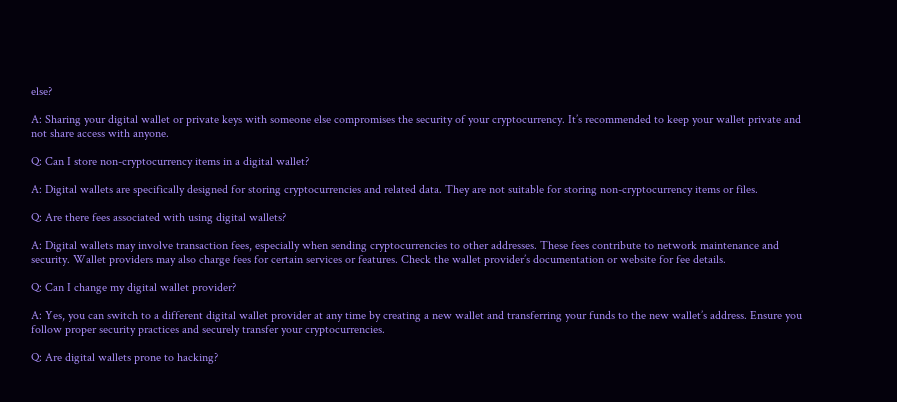else?

A: Sharing your digital wallet or private keys with someone else compromises the security of your cryptocurrency. It’s recommended to keep your wallet private and not share access with anyone.

Q: Can I store non-cryptocurrency items in a digital wallet?

A: Digital wallets are specifically designed for storing cryptocurrencies and related data. They are not suitable for storing non-cryptocurrency items or files.

Q: Are there fees associated with using digital wallets?

A: Digital wallets may involve transaction fees, especially when sending cryptocurrencies to other addresses. These fees contribute to network maintenance and security. Wallet providers may also charge fees for certain services or features. Check the wallet provider’s documentation or website for fee details.

Q: Can I change my digital wallet provider?

A: Yes, you can switch to a different digital wallet provider at any time by creating a new wallet and transferring your funds to the new wallet’s address. Ensure you follow proper security practices and securely transfer your cryptocurrencies.

Q: Are digital wallets prone to hacking?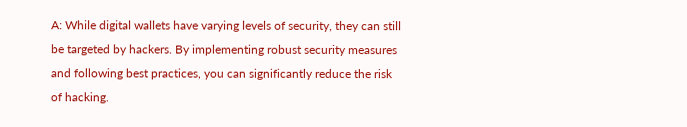A: While digital wallets have varying levels of security, they can still be targeted by hackers. By implementing robust security measures and following best practices, you can significantly reduce the risk of hacking.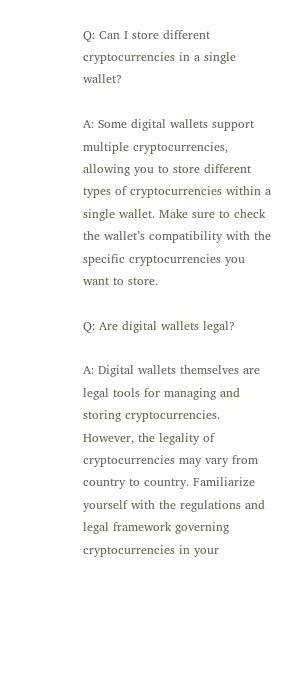Q: Can I store different cryptocurrencies in a single wallet?

A: Some digital wallets support multiple cryptocurrencies, allowing you to store different types of cryptocurrencies within a single wallet. Make sure to check the wallet’s compatibility with the specific cryptocurrencies you want to store.

Q: Are digital wallets legal?

A: Digital wallets themselves are legal tools for managing and storing cryptocurrencies. However, the legality of cryptocurrencies may vary from country to country. Familiarize yourself with the regulations and legal framework governing cryptocurrencies in your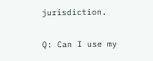jurisdiction.

Q: Can I use my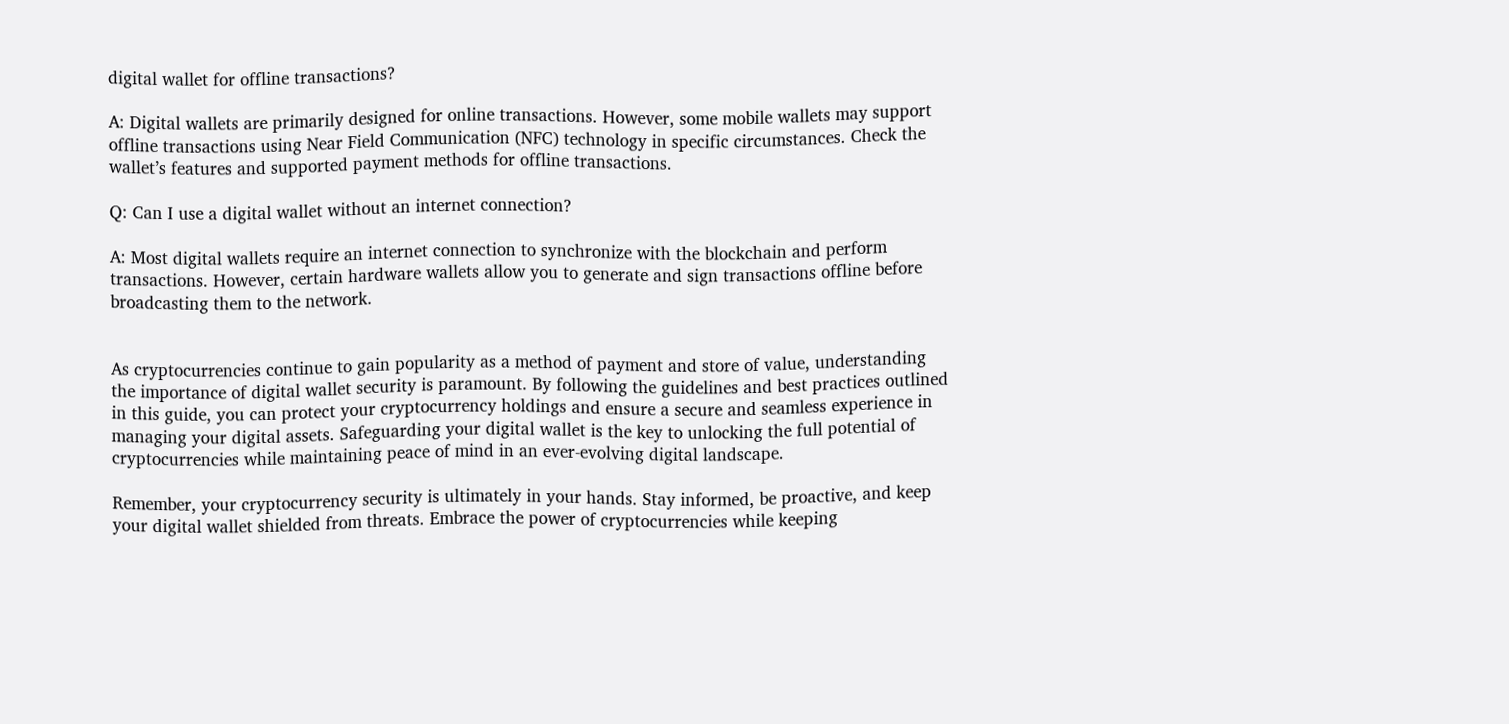digital wallet for offline transactions?

A: Digital wallets are primarily designed for online transactions. However, some mobile wallets may support offline transactions using Near Field Communication (NFC) technology in specific circumstances. Check the wallet’s features and supported payment methods for offline transactions.

Q: Can I use a digital wallet without an internet connection?

A: Most digital wallets require an internet connection to synchronize with the blockchain and perform transactions. However, certain hardware wallets allow you to generate and sign transactions offline before broadcasting them to the network.


As cryptocurrencies continue to gain popularity as a method of payment and store of value, understanding the importance of digital wallet security is paramount. By following the guidelines and best practices outlined in this guide, you can protect your cryptocurrency holdings and ensure a secure and seamless experience in managing your digital assets. Safeguarding your digital wallet is the key to unlocking the full potential of cryptocurrencies while maintaining peace of mind in an ever-evolving digital landscape.

Remember, your cryptocurrency security is ultimately in your hands. Stay informed, be proactive, and keep your digital wallet shielded from threats. Embrace the power of cryptocurrencies while keeping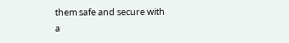them safe and secure with a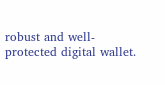robust and well-protected digital wallet.